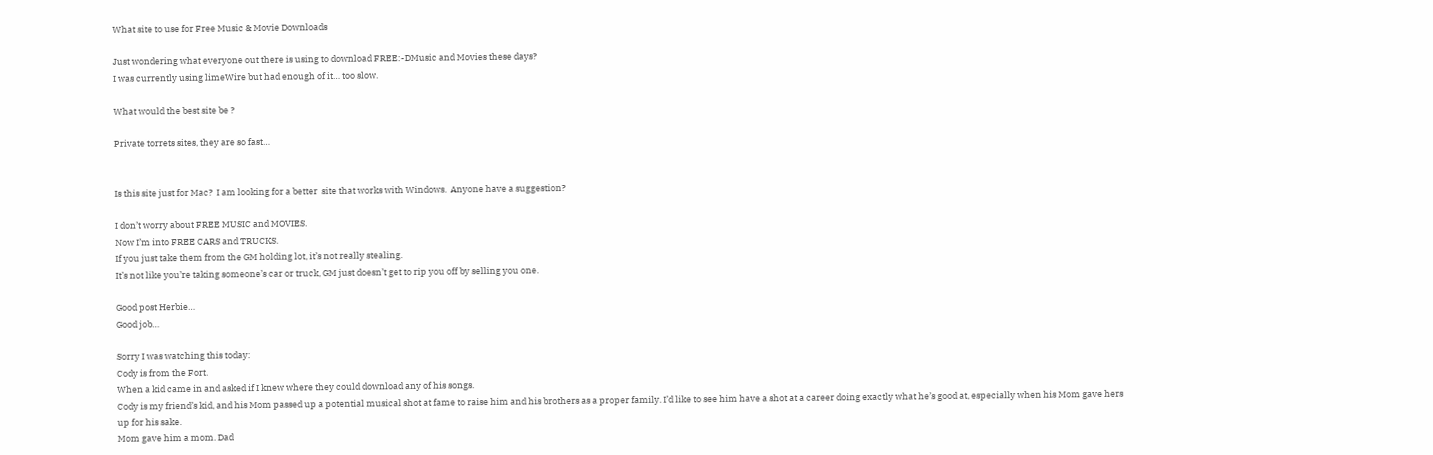What site to use for Free Music & Movie Downloads

Just wondering what everyone out there is using to download FREE:-DMusic and Movies these days?
I was currently using limeWire but had enough of it… too slow.

What would the best site be ?

Private torrets sites, they are so fast…


Is this site just for Mac?  I am looking for a better  site that works with Windows.  Anyone have a suggestion?

I don’t worry about FREE MUSIC and MOVIES.
Now I’m into FREE CARS and TRUCKS.
If you just take them from the GM holding lot, it’s not really stealing.
It’s not like you’re taking someone’s car or truck, GM just doesn’t get to rip you off by selling you one.

Good post Herbie…
Good job…

Sorry I was watching this today:
Cody is from the Fort.
When a kid came in and asked if I knew where they could download any of his songs.
Cody is my friend’s kid, and his Mom passed up a potential musical shot at fame to raise him and his brothers as a proper family. I’d like to see him have a shot at a career doing exactly what he’s good at, especially when his Mom gave hers up for his sake.
Mom gave him a mom. Dad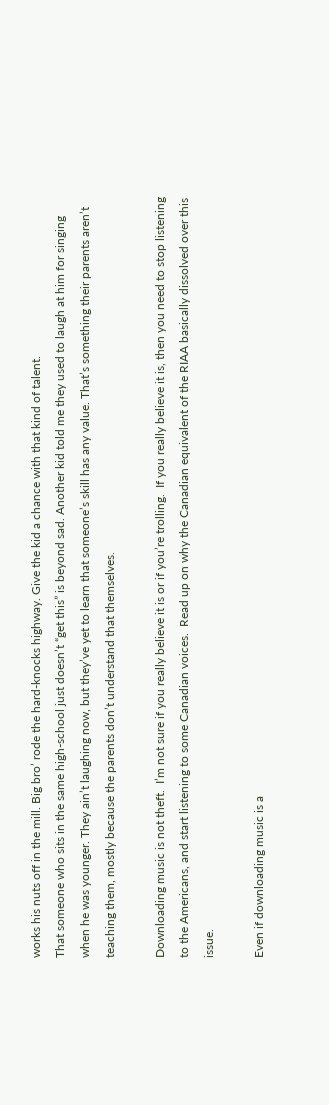works his nuts off in the mill. Big bro’ rode the hard-knocks highway. Give the kid a chance with that kind of talent.
That someone who sits in the same high-school just doesn’t “get this” is beyond sad. Another kid told me they used to laugh at him for singing when he was younger. They ain’t laughing now, but they’ve yet to learn that someone’s skill has any value. That’s something their parents aren’t teaching them, mostly because the parents don’t understand that themselves.

Downloading music is not theft.  I’m not sure if you really believe it is or if you’re trolling.  If you really believe it is, then you need to stop listening to the Americans, and start listening to some Canadian voices.  Read up on why the Canadian equivalent of the RIAA basically dissolved over this issue.

Even if downloading music is a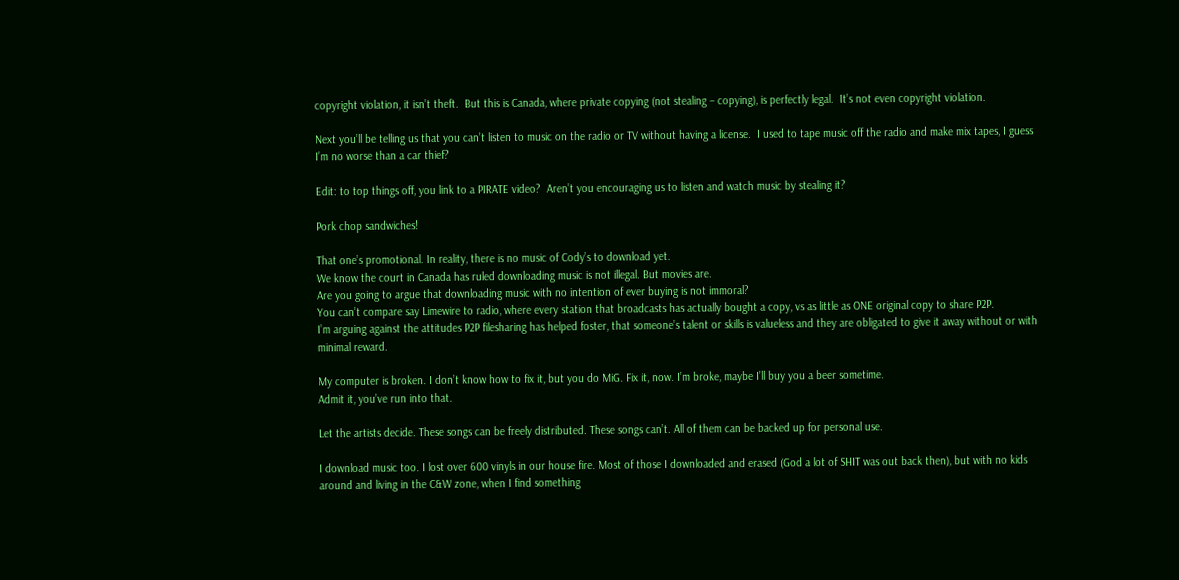copyright violation, it isn’t theft.  But this is Canada, where private copying (not stealing – copying), is perfectly legal.  It’s not even copyright violation.

Next you’ll be telling us that you can’t listen to music on the radio or TV without having a license.  I used to tape music off the radio and make mix tapes, I guess I’m no worse than a car thief?

Edit: to top things off, you link to a PIRATE video?  Aren’t you encouraging us to listen and watch music by stealing it?

Pork chop sandwiches!

That one’s promotional. In reality, there is no music of Cody’s to download yet.
We know the court in Canada has ruled downloading music is not illegal. But movies are.
Are you going to argue that downloading music with no intention of ever buying is not immoral?
You can’t compare say Limewire to radio, where every station that broadcasts has actually bought a copy, vs as little as ONE original copy to share P2P.
I’m arguing against the attitudes P2P filesharing has helped foster, that someone’s talent or skills is valueless and they are obligated to give it away without or with minimal reward.

My computer is broken. I don’t know how to fix it, but you do MiG. Fix it, now. I’m broke, maybe I’ll buy you a beer sometime.
Admit it, you’ve run into that.

Let the artists decide. These songs can be freely distributed. These songs can’t. All of them can be backed up for personal use.

I download music too. I lost over 600 vinyls in our house fire. Most of those I downloaded and erased (God a lot of SHIT was out back then), but with no kids around and living in the C&W zone, when I find something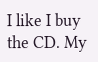I like I buy the CD. My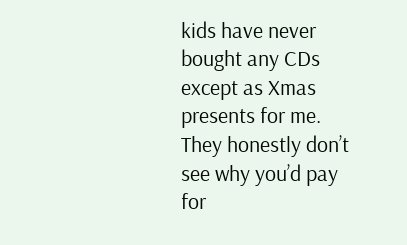kids have never bought any CDs except as Xmas presents for me.  They honestly don’t see why you’d pay for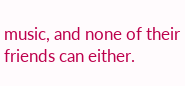music, and none of their friends can either.